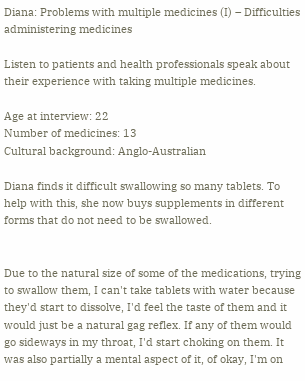Diana: Problems with multiple medicines (I) – Difficulties administering medicines

Listen to patients and health professionals speak about their experience with taking multiple medicines.

Age at interview: 22
Number of medicines: 13
Cultural background: Anglo-Australian

Diana finds it difficult swallowing so many tablets. To help with this, she now buys supplements in different forms that do not need to be swallowed.


Due to the natural size of some of the medications, trying to swallow them, I can't take tablets with water because they'd start to dissolve, I'd feel the taste of them and it would just be a natural gag reflex. If any of them would go sideways in my throat, I'd start choking on them. It was also partially a mental aspect of it, of okay, I'm on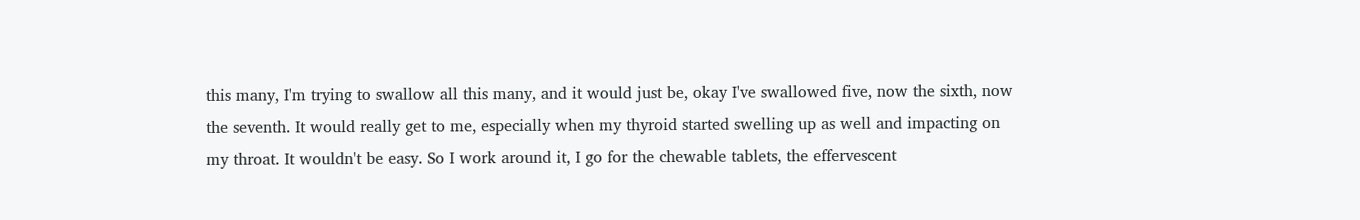this many, I'm trying to swallow all this many, and it would just be, okay I've swallowed five, now the sixth, now the seventh. It would really get to me, especially when my thyroid started swelling up as well and impacting on my throat. It wouldn't be easy. So I work around it, I go for the chewable tablets, the effervescent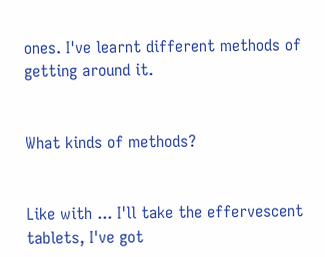ones. I've learnt different methods of getting around it.


What kinds of methods?


Like with ... I'll take the effervescent tablets, I've got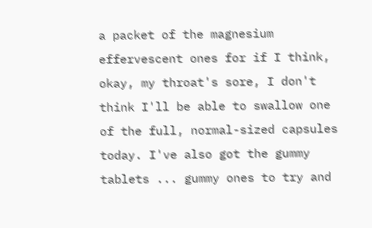a packet of the magnesium effervescent ones for if I think, okay, my throat's sore, I don't think I'll be able to swallow one of the full, normal-sized capsules today. I've also got the gummy tablets ... gummy ones to try and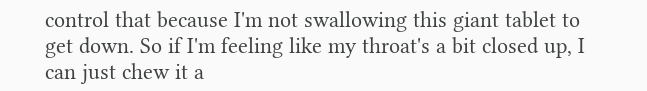control that because I'm not swallowing this giant tablet to get down. So if I'm feeling like my throat's a bit closed up, I can just chew it a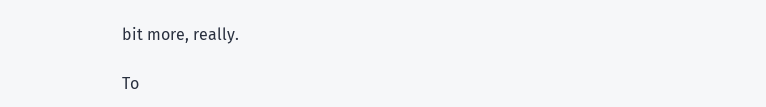bit more, really.

To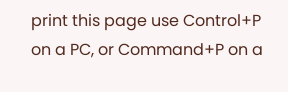print this page use Control+P on a PC, or Command+P on a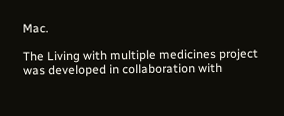Mac.

The Living with multiple medicines project was developed in collaboration with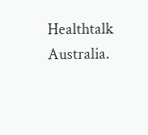Healthtalk Australia.